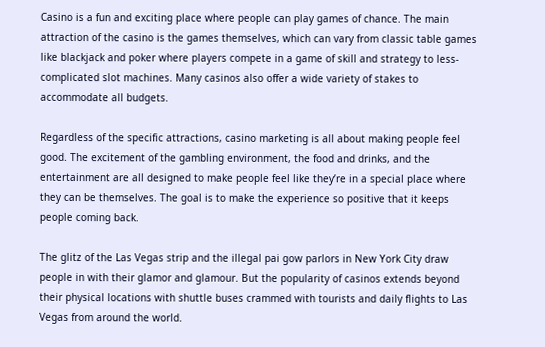Casino is a fun and exciting place where people can play games of chance. The main attraction of the casino is the games themselves, which can vary from classic table games like blackjack and poker where players compete in a game of skill and strategy to less-complicated slot machines. Many casinos also offer a wide variety of stakes to accommodate all budgets.

Regardless of the specific attractions, casino marketing is all about making people feel good. The excitement of the gambling environment, the food and drinks, and the entertainment are all designed to make people feel like they’re in a special place where they can be themselves. The goal is to make the experience so positive that it keeps people coming back.

The glitz of the Las Vegas strip and the illegal pai gow parlors in New York City draw people in with their glamor and glamour. But the popularity of casinos extends beyond their physical locations with shuttle buses crammed with tourists and daily flights to Las Vegas from around the world.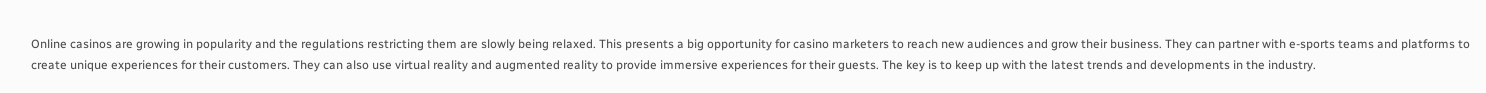Online casinos are growing in popularity and the regulations restricting them are slowly being relaxed. This presents a big opportunity for casino marketers to reach new audiences and grow their business. They can partner with e-sports teams and platforms to create unique experiences for their customers. They can also use virtual reality and augmented reality to provide immersive experiences for their guests. The key is to keep up with the latest trends and developments in the industry.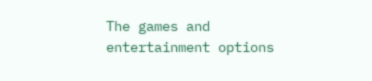The games and entertainment options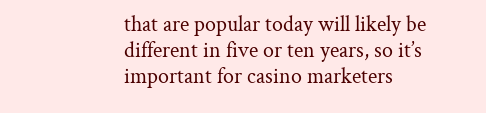that are popular today will likely be different in five or ten years, so it’s important for casino marketers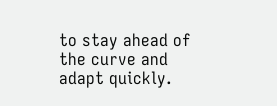to stay ahead of the curve and adapt quickly.